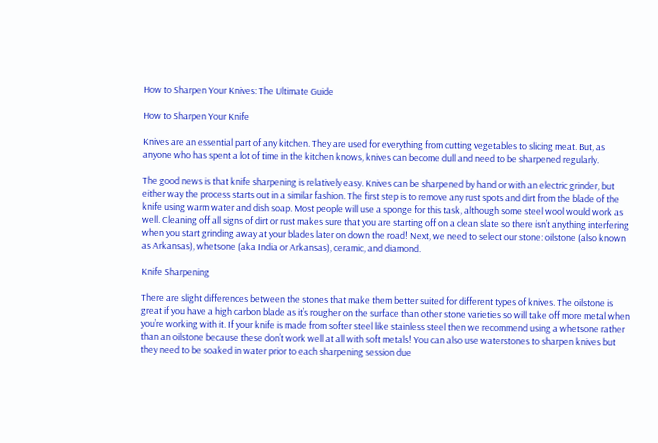How to Sharpen Your Knives: The Ultimate Guide

How to Sharpen Your Knife

Knives are an essential part of any kitchen. They are used for everything from cutting vegetables to slicing meat. But, as anyone who has spent a lot of time in the kitchen knows, knives can become dull and need to be sharpened regularly.

The good news is that knife sharpening is relatively easy. Knives can be sharpened by hand or with an electric grinder, but either way the process starts out in a similar fashion. The first step is to remove any rust spots and dirt from the blade of the knife using warm water and dish soap. Most people will use a sponge for this task, although some steel wool would work as well. Cleaning off all signs of dirt or rust makes sure that you are starting off on a clean slate so there isn’t anything interfering when you start grinding away at your blades later on down the road! Next, we need to select our stone: oilstone (also known as Arkansas), whetsone (aka India or Arkansas), ceramic, and diamond.

Knife Sharpening

There are slight differences between the stones that make them better suited for different types of knives. The oilstone is great if you have a high carbon blade as it’s rougher on the surface than other stone varieties so will take off more metal when you’re working with it. If your knife is made from softer steel like stainless steel then we recommend using a whetsone rather than an oilstone because these don’t work well at all with soft metals! You can also use waterstones to sharpen knives but they need to be soaked in water prior to each sharpening session due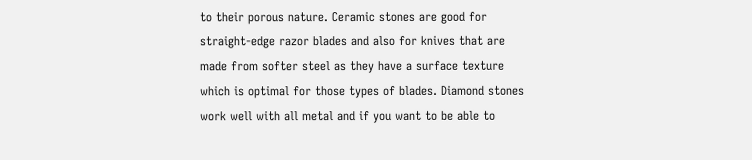to their porous nature. Ceramic stones are good for straight-edge razor blades and also for knives that are made from softer steel as they have a surface texture which is optimal for those types of blades. Diamond stones work well with all metal and if you want to be able to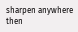sharpen anywhere then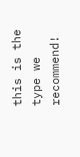this is the type we recommend!